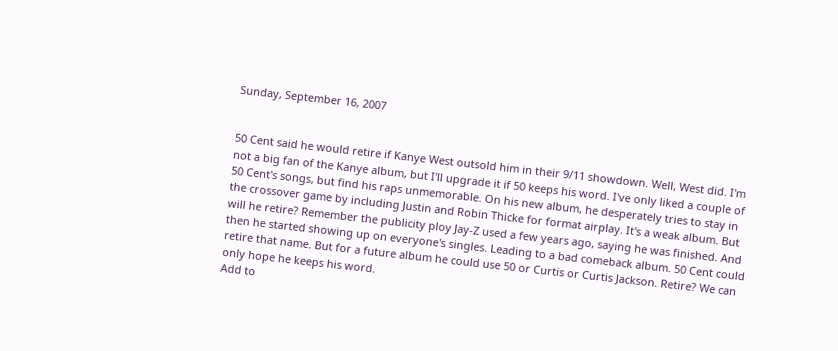Sunday, September 16, 2007


50 Cent said he would retire if Kanye West outsold him in their 9/11 showdown. Well, West did. I'm not a big fan of the Kanye album, but I'll upgrade it if 50 keeps his word. I've only liked a couple of 50 Cent's songs, but find his raps unmemorable. On his new album, he desperately tries to stay in the crossover game by including Justin and Robin Thicke for format airplay. It's a weak album. But will he retire? Remember the publicity ploy Jay-Z used a few years ago, saying he was finished. And then he started showing up on everyone's singles. Leading to a bad comeback album. 50 Cent could retire that name. But for a future album he could use 50 or Curtis or Curtis Jackson. Retire? We can only hope he keeps his word.
Add to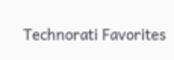Technorati Favorites